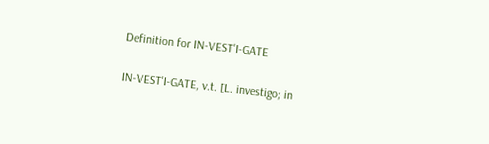Definition for IN-VEST'I-GATE

IN-VEST'I-GATE, v.t. [L. investigo; in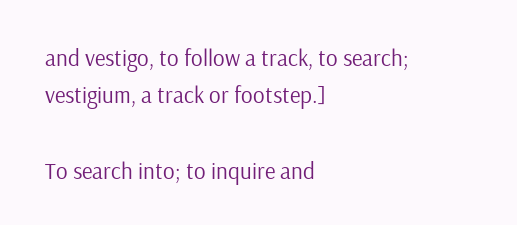and vestigo, to follow a track, to search; vestigium, a track or footstep.]

To search into; to inquire and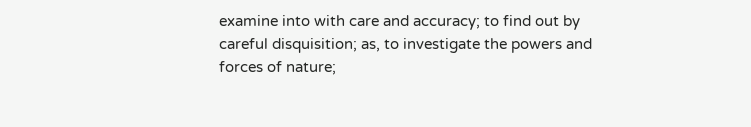examine into with care and accuracy; to find out by careful disquisition; as, to investigate the powers and forces of nature;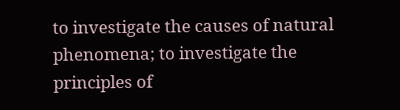to investigate the causes of natural phenomena; to investigate the principles of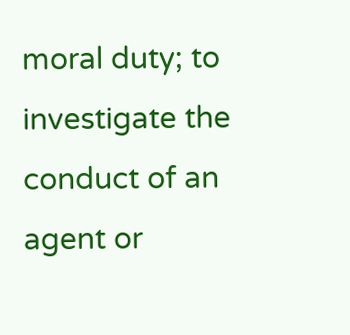moral duty; to investigate the conduct of an agent or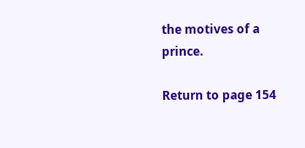the motives of a prince.

Return to page 154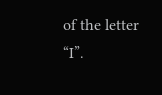of the letter “I”.